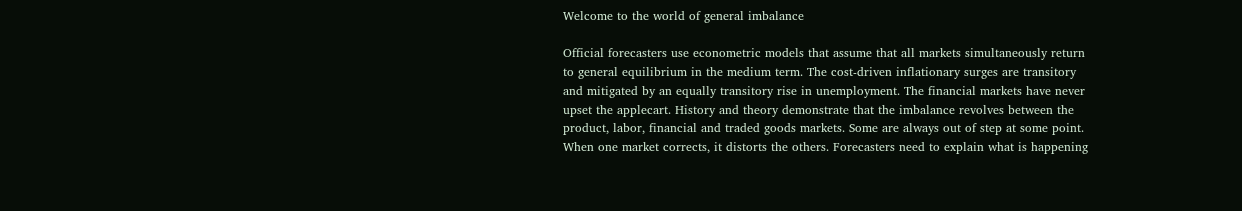Welcome to the world of general imbalance

Official forecasters use econometric models that assume that all markets simultaneously return to general equilibrium in the medium term. The cost-driven inflationary surges are transitory and mitigated by an equally transitory rise in unemployment. The financial markets have never upset the applecart. History and theory demonstrate that the imbalance revolves between the product, labor, financial and traded goods markets. Some are always out of step at some point. When one market corrects, it distorts the others. Forecasters need to explain what is happening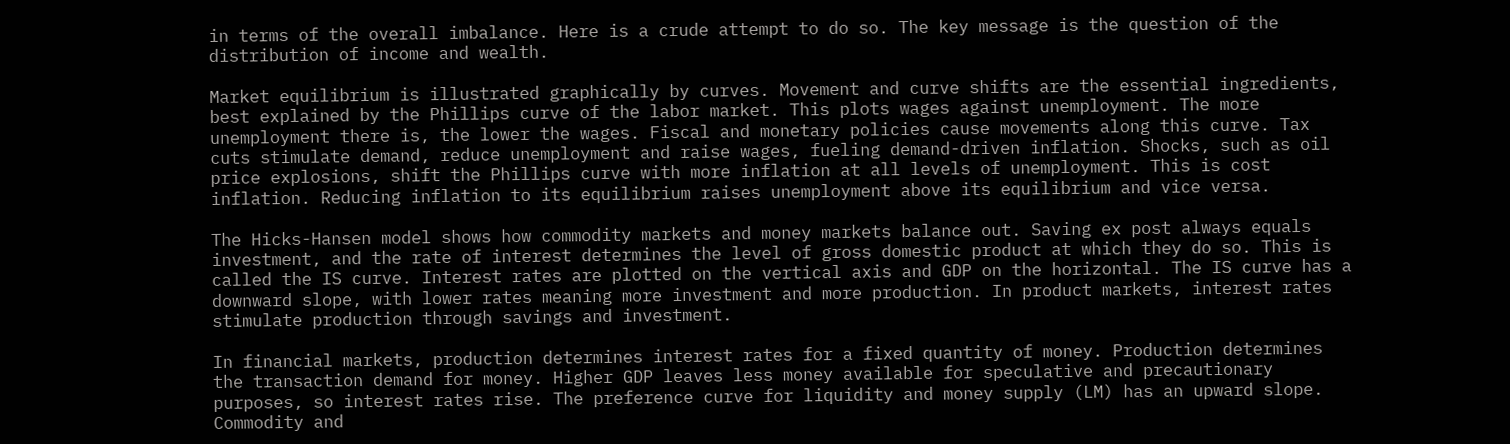in terms of the overall imbalance. Here is a crude attempt to do so. The key message is the question of the distribution of income and wealth.

Market equilibrium is illustrated graphically by curves. Movement and curve shifts are the essential ingredients, best explained by the Phillips curve of the labor market. This plots wages against unemployment. The more unemployment there is, the lower the wages. Fiscal and monetary policies cause movements along this curve. Tax cuts stimulate demand, reduce unemployment and raise wages, fueling demand-driven inflation. Shocks, such as oil price explosions, shift the Phillips curve with more inflation at all levels of unemployment. This is cost inflation. Reducing inflation to its equilibrium raises unemployment above its equilibrium and vice versa.

The Hicks-Hansen model shows how commodity markets and money markets balance out. Saving ex post always equals investment, and the rate of interest determines the level of gross domestic product at which they do so. This is called the IS curve. Interest rates are plotted on the vertical axis and GDP on the horizontal. The IS curve has a downward slope, with lower rates meaning more investment and more production. In product markets, interest rates stimulate production through savings and investment.

In financial markets, production determines interest rates for a fixed quantity of money. Production determines the transaction demand for money. Higher GDP leaves less money available for speculative and precautionary purposes, so interest rates rise. The preference curve for liquidity and money supply (LM) has an upward slope. Commodity and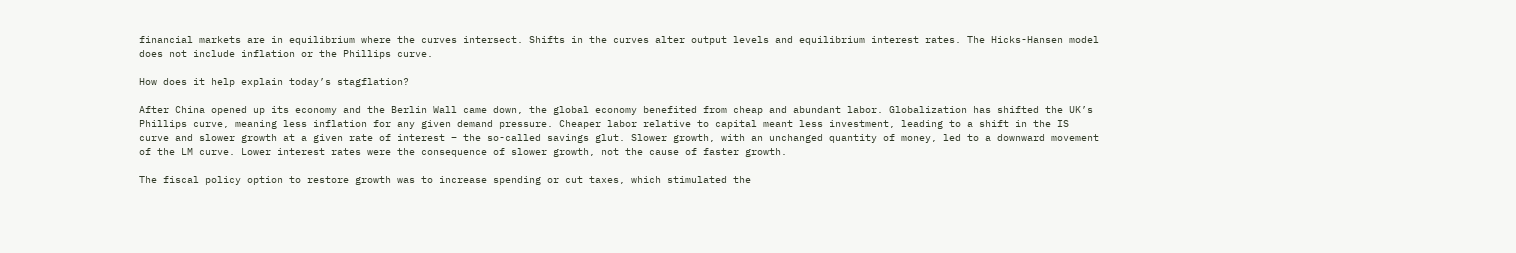financial markets are in equilibrium where the curves intersect. Shifts in the curves alter output levels and equilibrium interest rates. The Hicks-Hansen model does not include inflation or the Phillips curve.

How does it help explain today’s stagflation?

After China opened up its economy and the Berlin Wall came down, the global economy benefited from cheap and abundant labor. Globalization has shifted the UK’s Phillips curve, meaning less inflation for any given demand pressure. Cheaper labor relative to capital meant less investment, leading to a shift in the IS curve and slower growth at a given rate of interest – the so-called savings glut. Slower growth, with an unchanged quantity of money, led to a downward movement of the LM curve. Lower interest rates were the consequence of slower growth, not the cause of faster growth.

The fiscal policy option to restore growth was to increase spending or cut taxes, which stimulated the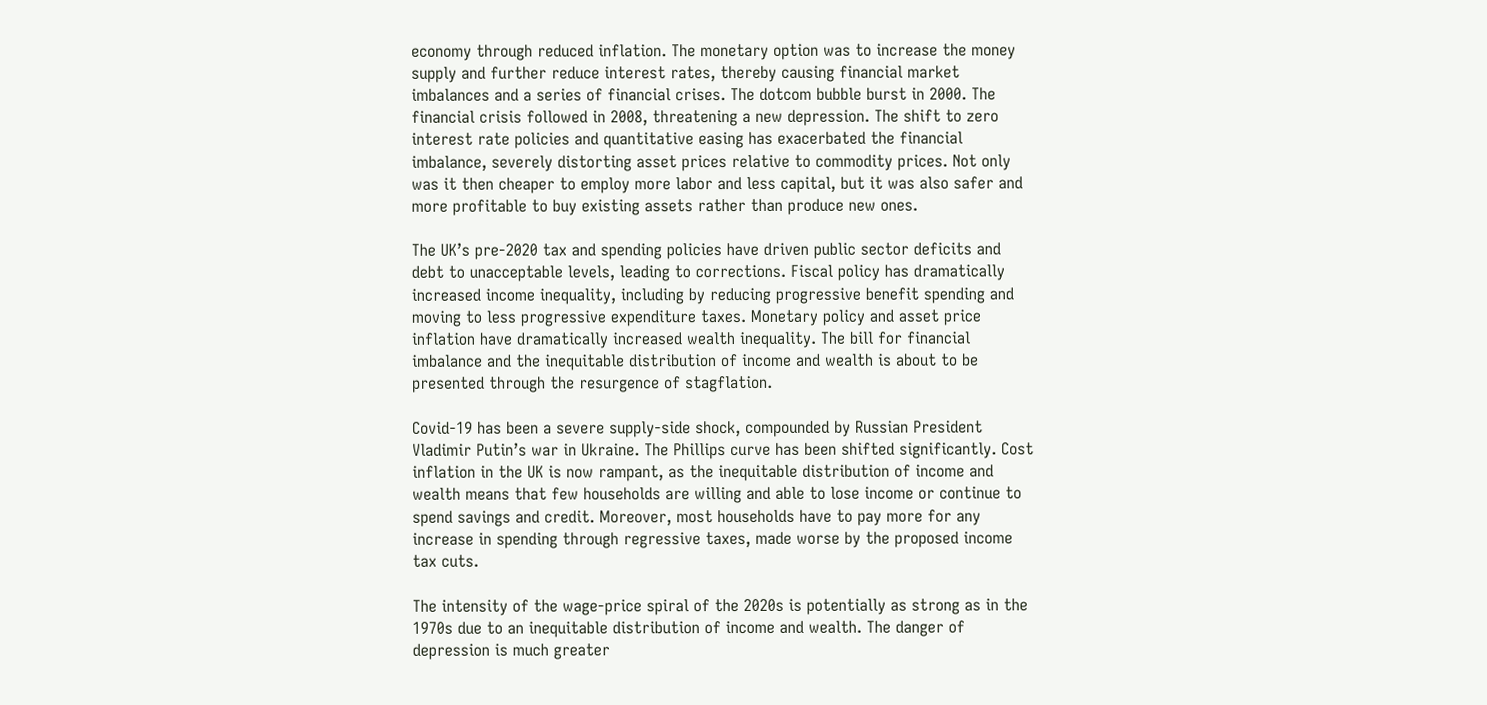economy through reduced inflation. The monetary option was to increase the money supply and further reduce interest rates, thereby causing financial market imbalances and a series of financial crises. The dotcom bubble burst in 2000. The financial crisis followed in 2008, threatening a new depression. The shift to zero interest rate policies and quantitative easing has exacerbated the financial imbalance, severely distorting asset prices relative to commodity prices. Not only was it then cheaper to employ more labor and less capital, but it was also safer and more profitable to buy existing assets rather than produce new ones.

The UK’s pre-2020 tax and spending policies have driven public sector deficits and debt to unacceptable levels, leading to corrections. Fiscal policy has dramatically increased income inequality, including by reducing progressive benefit spending and moving to less progressive expenditure taxes. Monetary policy and asset price inflation have dramatically increased wealth inequality. The bill for financial imbalance and the inequitable distribution of income and wealth is about to be presented through the resurgence of stagflation.

Covid-19 has been a severe supply-side shock, compounded by Russian President Vladimir Putin’s war in Ukraine. The Phillips curve has been shifted significantly. Cost inflation in the UK is now rampant, as the inequitable distribution of income and wealth means that few households are willing and able to lose income or continue to spend savings and credit. Moreover, most households have to pay more for any increase in spending through regressive taxes, made worse by the proposed income tax cuts.

The intensity of the wage-price spiral of the 2020s is potentially as strong as in the 1970s due to an inequitable distribution of income and wealth. The danger of depression is much greater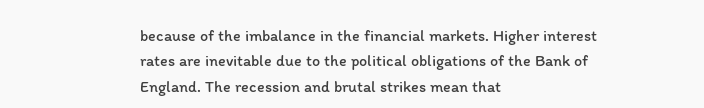because of the imbalance in the financial markets. Higher interest rates are inevitable due to the political obligations of the Bank of England. The recession and brutal strikes mean that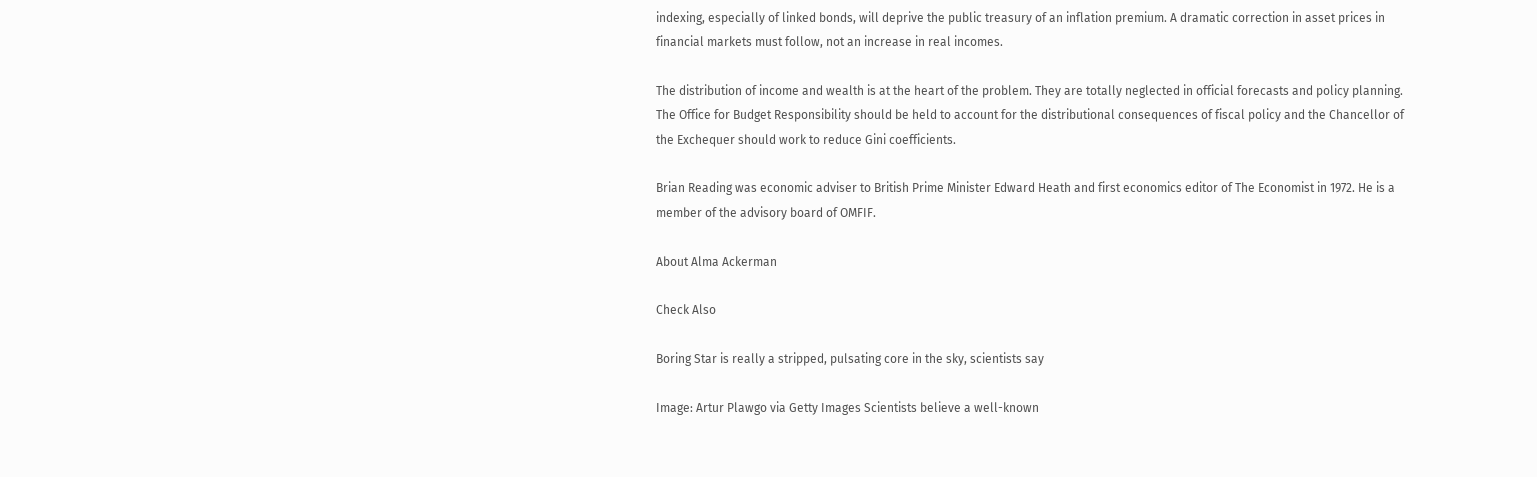indexing, especially of linked bonds, will deprive the public treasury of an inflation premium. A dramatic correction in asset prices in financial markets must follow, not an increase in real incomes.

The distribution of income and wealth is at the heart of the problem. They are totally neglected in official forecasts and policy planning. The Office for Budget Responsibility should be held to account for the distributional consequences of fiscal policy and the Chancellor of the Exchequer should work to reduce Gini coefficients.

Brian Reading was economic adviser to British Prime Minister Edward Heath and first economics editor of The Economist in 1972. He is a member of the advisory board of OMFIF.

About Alma Ackerman

Check Also

Boring Star is really a stripped, pulsating core in the sky, scientists say

Image: Artur Plawgo via Getty Images Scientists believe a well-known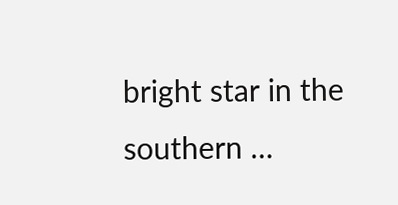bright star in the southern …